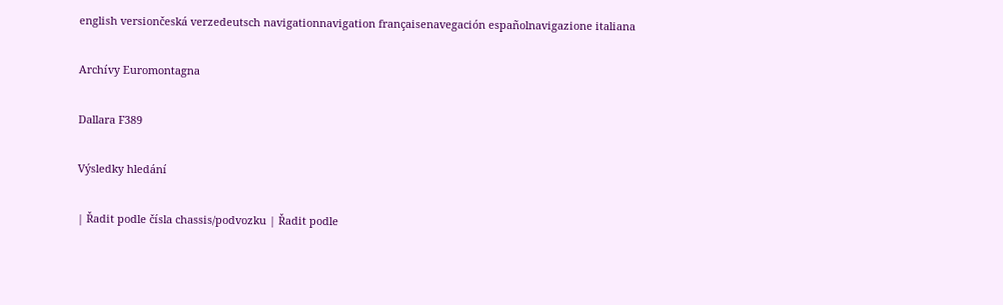english versiončeská verzedeutsch navigationnavigation françaisenavegación españolnavigazione italiana

Archívy Euromontagna

Dallara F389

Výsledky hledání

| Řadit podle čísla chassis/podvozku | Řadit podle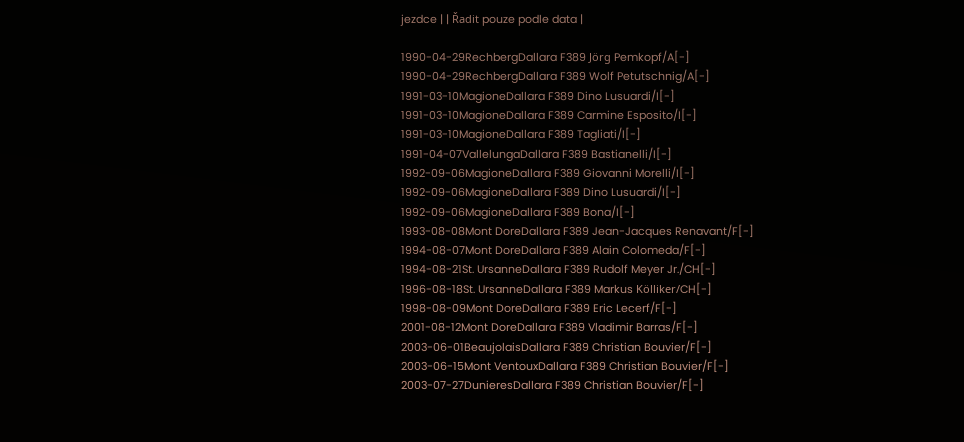jezdce | | Řadit pouze podle data |

1990-04-29RechbergDallara F389 Jörg Pemkopf/A[-]
1990-04-29RechbergDallara F389 Wolf Petutschnig/A[-]
1991-03-10MagioneDallara F389 Dino Lusuardi/I[-]
1991-03-10MagioneDallara F389 Carmine Esposito/I[-]
1991-03-10MagioneDallara F389 Tagliati/I[-]
1991-04-07VallelungaDallara F389 Bastianelli/I[-]
1992-09-06MagioneDallara F389 Giovanni Morelli/I[-]
1992-09-06MagioneDallara F389 Dino Lusuardi/I[-]
1992-09-06MagioneDallara F389 Bona/I[-]
1993-08-08Mont DoreDallara F389 Jean-Jacques Renavant/F[-]
1994-08-07Mont DoreDallara F389 Alain Colomeda/F[-]
1994-08-21St. UrsanneDallara F389 Rudolf Meyer Jr./CH[-]
1996-08-18St. UrsanneDallara F389 Markus Kölliker/CH[-]
1998-08-09Mont DoreDallara F389 Eric Lecerf/F[-]
2001-08-12Mont DoreDallara F389 Vladimir Barras/F[-]
2003-06-01BeaujolaisDallara F389 Christian Bouvier/F[-]
2003-06-15Mont VentouxDallara F389 Christian Bouvier/F[-]
2003-07-27DunieresDallara F389 Christian Bouvier/F[-]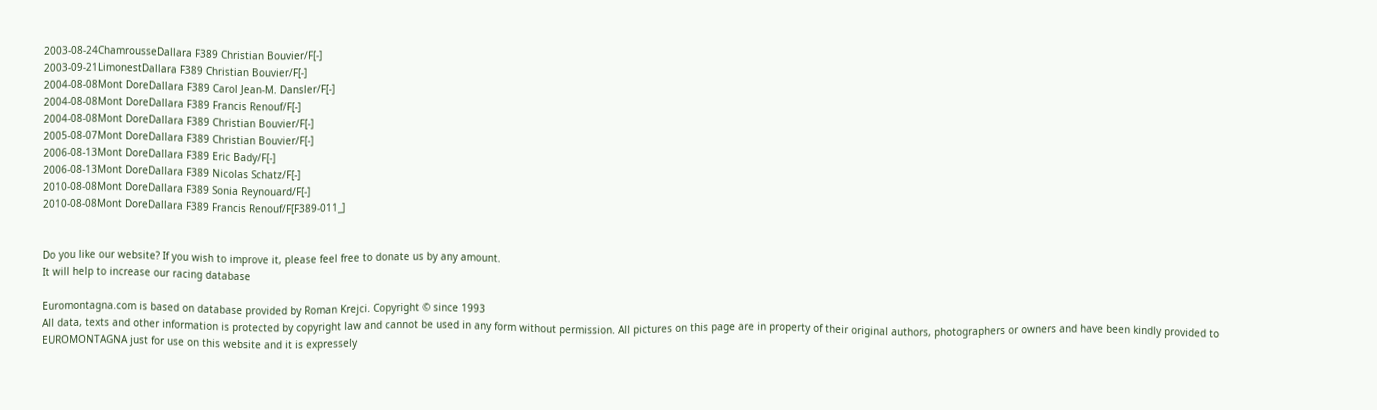2003-08-24ChamrousseDallara F389 Christian Bouvier/F[-]
2003-09-21LimonestDallara F389 Christian Bouvier/F[-]
2004-08-08Mont DoreDallara F389 Carol Jean-M. Dansler/F[-]
2004-08-08Mont DoreDallara F389 Francis Renouf/F[-]
2004-08-08Mont DoreDallara F389 Christian Bouvier/F[-]
2005-08-07Mont DoreDallara F389 Christian Bouvier/F[-]
2006-08-13Mont DoreDallara F389 Eric Bady/F[-]
2006-08-13Mont DoreDallara F389 Nicolas Schatz/F[-]
2010-08-08Mont DoreDallara F389 Sonia Reynouard/F[-]
2010-08-08Mont DoreDallara F389 Francis Renouf/F[F389-011_]


Do you like our website? If you wish to improve it, please feel free to donate us by any amount.
It will help to increase our racing database

Euromontagna.com is based on database provided by Roman Krejci. Copyright © since 1993
All data, texts and other information is protected by copyright law and cannot be used in any form without permission. All pictures on this page are in property of their original authors, photographers or owners and have been kindly provided to EUROMONTAGNA just for use on this website and it is expressely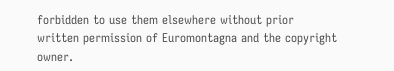forbidden to use them elsewhere without prior written permission of Euromontagna and the copyright owner.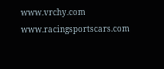www.vrchy.com  www.racingsportscars.com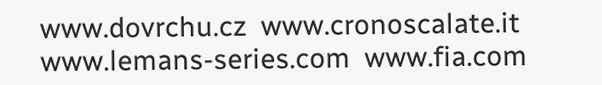www.dovrchu.cz  www.cronoscalate.it  www.lemans-series.com  www.fia.com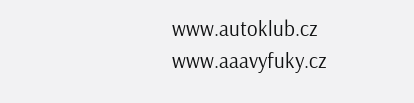www.autoklub.cz  www.aaavyfuky.cz